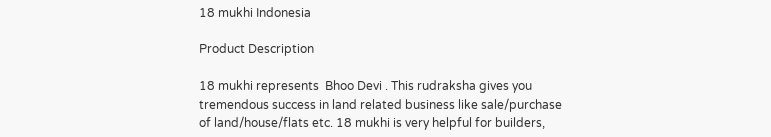18 mukhi Indonesia

Product Description

18 mukhi represents  Bhoo Devi . This rudraksha gives you tremendous success in land related business like sale/purchase of land/house/flats etc. 18 mukhi is very helpful for builders,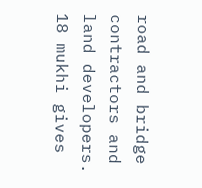road and bridge contractors and land developers. 18 mukhi gives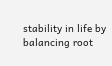stability in life by balancing root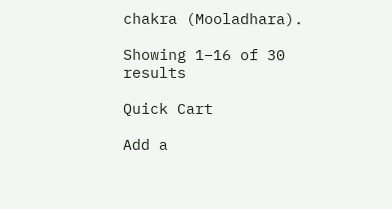chakra (Mooladhara).

Showing 1–16 of 30 results

Quick Cart

Add a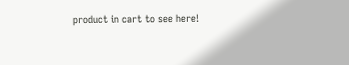product in cart to see here!